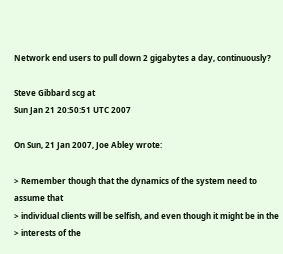Network end users to pull down 2 gigabytes a day, continuously?

Steve Gibbard scg at
Sun Jan 21 20:50:51 UTC 2007

On Sun, 21 Jan 2007, Joe Abley wrote:

> Remember though that the dynamics of the system need to assume that
> individual clients will be selfish, and even though it might be in the
> interests of the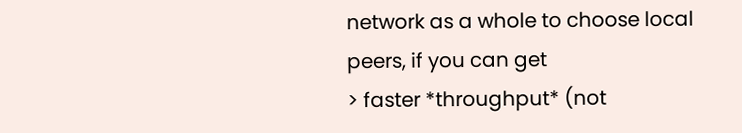network as a whole to choose local peers, if you can get
> faster *throughput* (not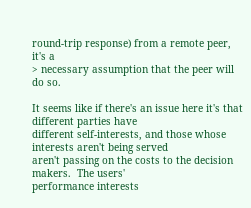round-trip response) from a remote peer, it's a
> necessary assumption that the peer will do so.

It seems like if there's an issue here it's that different parties have
different self-interests, and those whose interests aren't being served
aren't passing on the costs to the decision makers.  The users'
performance interests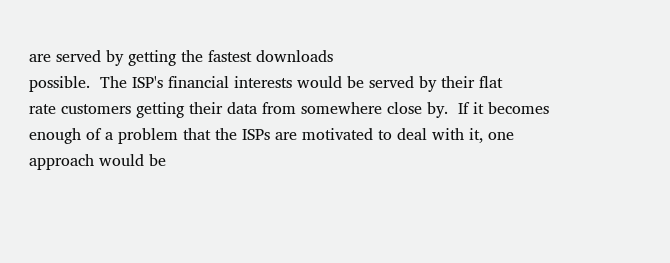are served by getting the fastest downloads
possible.  The ISP's financial interests would be served by their flat
rate customers getting their data from somewhere close by.  If it becomes
enough of a problem that the ISPs are motivated to deal with it, one
approach would be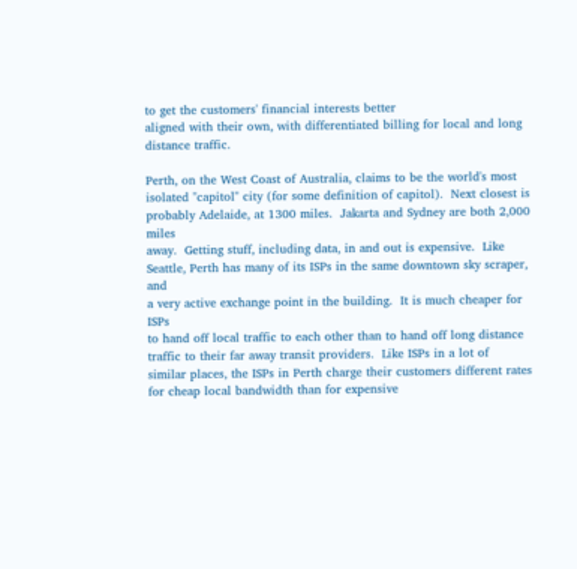to get the customers' financial interests better
aligned with their own, with differentiated billing for local and long
distance traffic.

Perth, on the West Coast of Australia, claims to be the world's most
isolated "capitol" city (for some definition of capitol).  Next closest is
probably Adelaide, at 1300 miles.  Jakarta and Sydney are both 2,000 miles
away.  Getting stuff, including data, in and out is expensive.  Like
Seattle, Perth has many of its ISPs in the same downtown sky scraper, and
a very active exchange point in the building.  It is much cheaper for ISPs
to hand off local traffic to each other than to hand off long distance
traffic to their far away transit providers.  Like ISPs in a lot of
similar places, the ISPs in Perth charge their customers different rates
for cheap local bandwidth than for expensive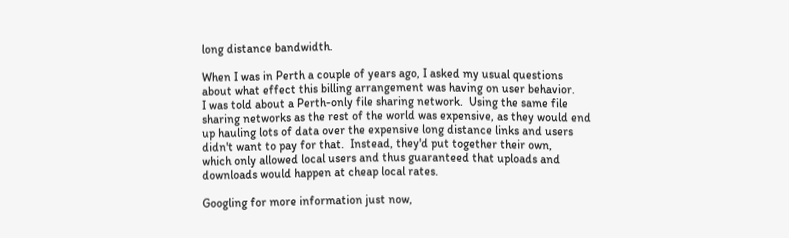long distance bandwidth.

When I was in Perth a couple of years ago, I asked my usual questions
about what effect this billing arrangement was having on user behavior.
I was told about a Perth-only file sharing network.  Using the same file
sharing networks as the rest of the world was expensive, as they would end
up hauling lots of data over the expensive long distance links and users
didn't want to pay for that.  Instead, they'd put together their own,
which only allowed local users and thus guaranteed that uploads and
downloads would happen at cheap local rates.

Googling for more information just now,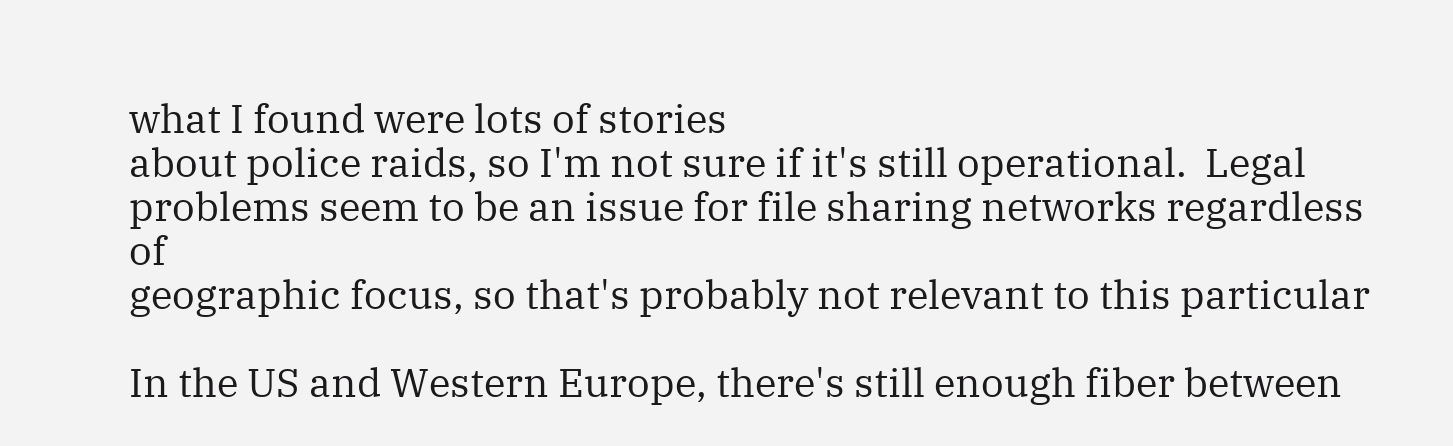what I found were lots of stories
about police raids, so I'm not sure if it's still operational.  Legal
problems seem to be an issue for file sharing networks regardless of
geographic focus, so that's probably not relevant to this particular

In the US and Western Europe, there's still enough fiber between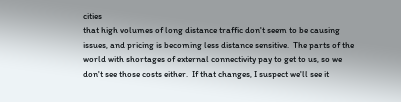cities
that high volumes of long distance traffic don't seem to be causing
issues, and pricing is becoming less distance sensitive.  The parts of the
world with shortages of external connectivity pay to get to us, so we
don't see those costs either.  If that changes, I suspect we'll see it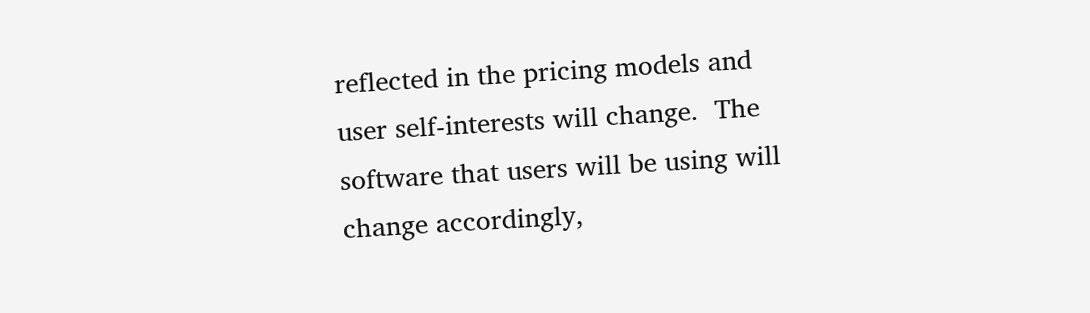reflected in the pricing models and user self-interests will change.  The
software that users will be using will change accordingly,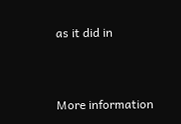as it did in


More information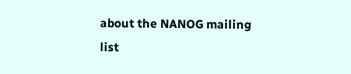about the NANOG mailing list